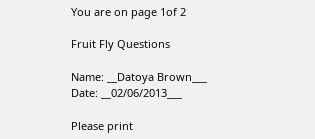You are on page 1of 2

Fruit Fly Questions

Name: __Datoya Brown___ Date: __02/06/2013___

Please print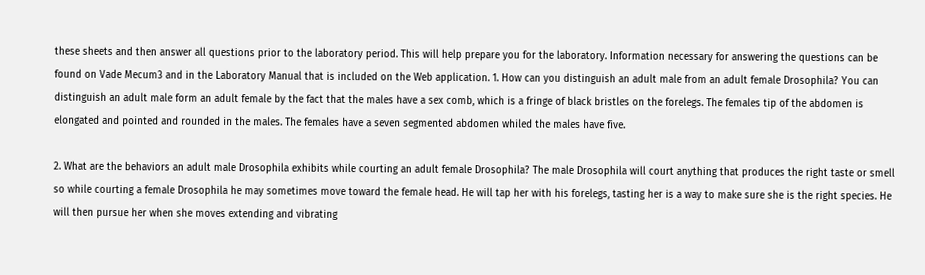these sheets and then answer all questions prior to the laboratory period. This will help prepare you for the laboratory. Information necessary for answering the questions can be found on Vade Mecum3 and in the Laboratory Manual that is included on the Web application. 1. How can you distinguish an adult male from an adult female Drosophila? You can distinguish an adult male form an adult female by the fact that the males have a sex comb, which is a fringe of black bristles on the forelegs. The females tip of the abdomen is elongated and pointed and rounded in the males. The females have a seven segmented abdomen whiled the males have five.

2. What are the behaviors an adult male Drosophila exhibits while courting an adult female Drosophila? The male Drosophila will court anything that produces the right taste or smell so while courting a female Drosophila he may sometimes move toward the female head. He will tap her with his forelegs, tasting her is a way to make sure she is the right species. He will then pursue her when she moves extending and vibrating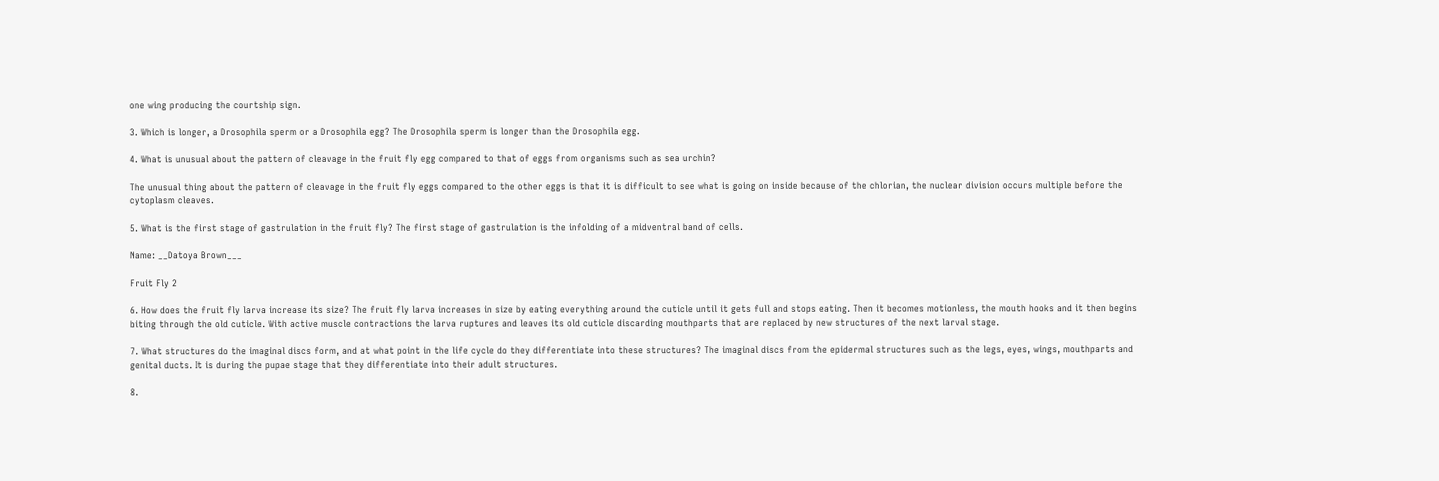one wing producing the courtship sign.

3. Which is longer, a Drosophila sperm or a Drosophila egg? The Drosophila sperm is longer than the Drosophila egg.

4. What is unusual about the pattern of cleavage in the fruit fly egg compared to that of eggs from organisms such as sea urchin?

The unusual thing about the pattern of cleavage in the fruit fly eggs compared to the other eggs is that it is difficult to see what is going on inside because of the chlorian, the nuclear division occurs multiple before the cytoplasm cleaves.

5. What is the first stage of gastrulation in the fruit fly? The first stage of gastrulation is the infolding of a midventral band of cells.

Name: __Datoya Brown___

Fruit Fly 2

6. How does the fruit fly larva increase its size? The fruit fly larva increases in size by eating everything around the cuticle until it gets full and stops eating. Then it becomes motionless, the mouth hooks and it then begins biting through the old cuticle. With active muscle contractions the larva ruptures and leaves its old cuticle discarding mouthparts that are replaced by new structures of the next larval stage.

7. What structures do the imaginal discs form, and at what point in the life cycle do they differentiate into these structures? The imaginal discs from the epidermal structures such as the legs, eyes, wings, mouthparts and genital ducts. It is during the pupae stage that they differentiate into their adult structures.

8.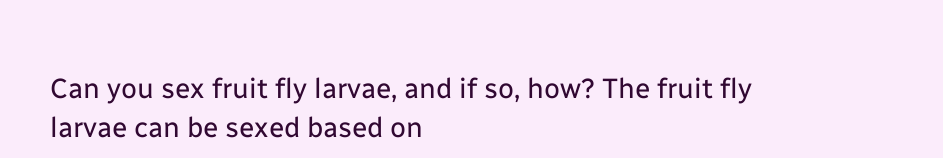Can you sex fruit fly larvae, and if so, how? The fruit fly larvae can be sexed based on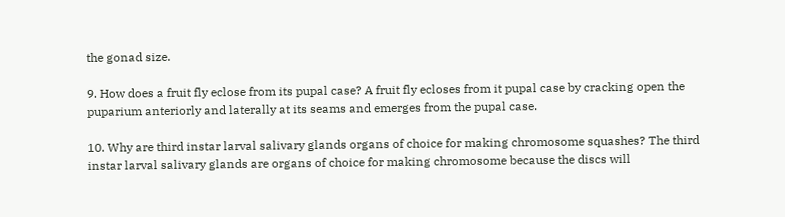the gonad size.

9. How does a fruit fly eclose from its pupal case? A fruit fly ecloses from it pupal case by cracking open the puparium anteriorly and laterally at its seams and emerges from the pupal case.

10. Why are third instar larval salivary glands organs of choice for making chromosome squashes? The third instar larval salivary glands are organs of choice for making chromosome because the discs will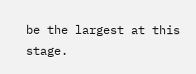be the largest at this stage.